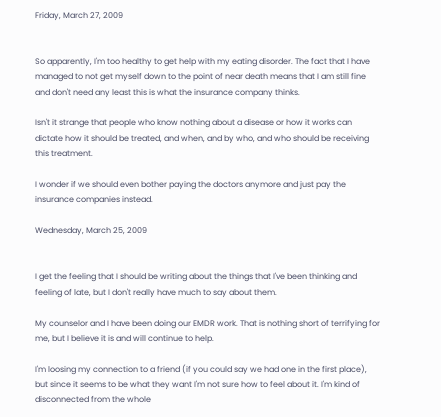Friday, March 27, 2009


So apparently, I'm too healthy to get help with my eating disorder. The fact that I have managed to not get myself down to the point of near death means that I am still fine and don't need any least this is what the insurance company thinks.

Isn't it strange that people who know nothing about a disease or how it works can dictate how it should be treated, and when, and by who, and who should be receiving this treatment.

I wonder if we should even bother paying the doctors anymore and just pay the insurance companies instead.

Wednesday, March 25, 2009


I get the feeling that I should be writing about the things that I've been thinking and feeling of late, but I don't really have much to say about them.

My counselor and I have been doing our EMDR work. That is nothing short of terrifying for me, but I believe it is and will continue to help.

I'm loosing my connection to a friend (if you could say we had one in the first place), but since it seems to be what they want I'm not sure how to feel about it. I'm kind of disconnected from the whole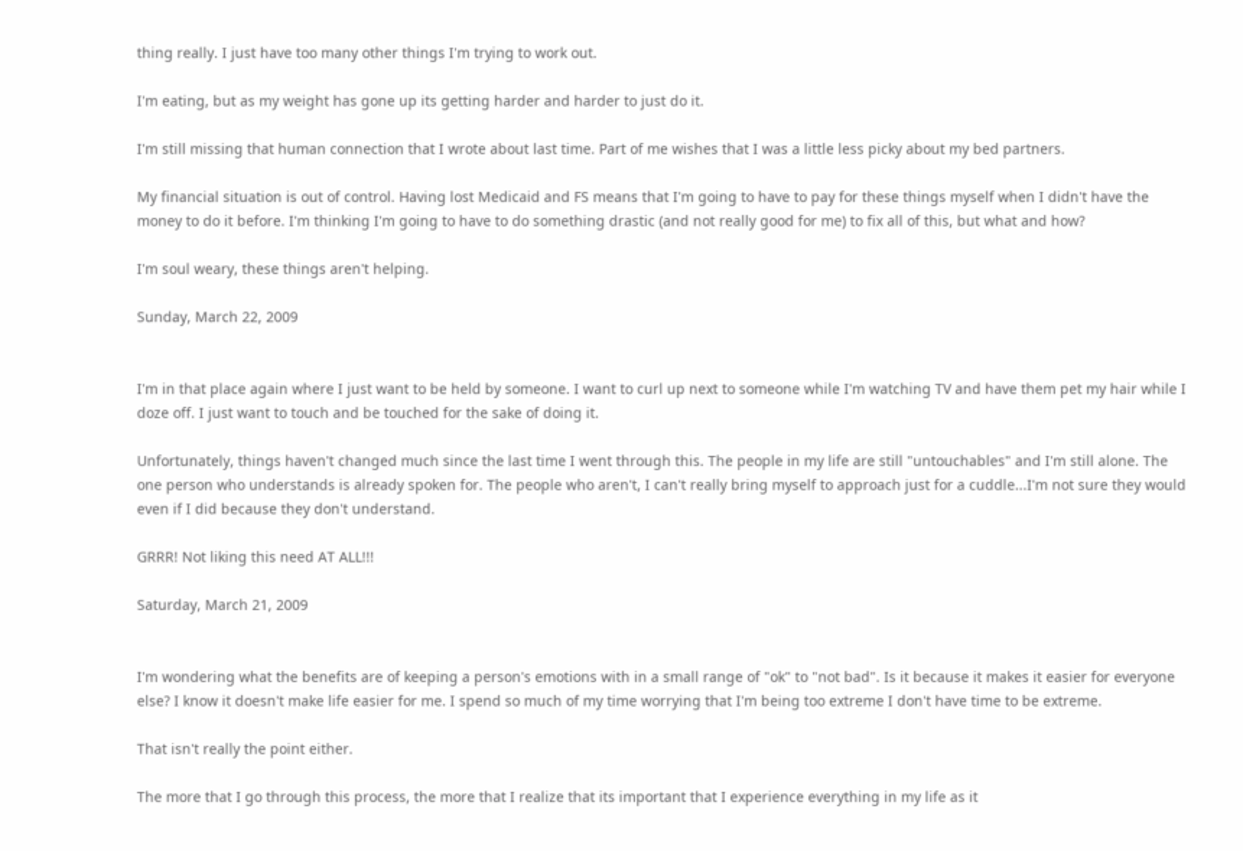thing really. I just have too many other things I'm trying to work out.

I'm eating, but as my weight has gone up its getting harder and harder to just do it.

I'm still missing that human connection that I wrote about last time. Part of me wishes that I was a little less picky about my bed partners.

My financial situation is out of control. Having lost Medicaid and FS means that I'm going to have to pay for these things myself when I didn't have the money to do it before. I'm thinking I'm going to have to do something drastic (and not really good for me) to fix all of this, but what and how?

I'm soul weary, these things aren't helping.

Sunday, March 22, 2009


I'm in that place again where I just want to be held by someone. I want to curl up next to someone while I'm watching TV and have them pet my hair while I doze off. I just want to touch and be touched for the sake of doing it.

Unfortunately, things haven't changed much since the last time I went through this. The people in my life are still "untouchables" and I'm still alone. The one person who understands is already spoken for. The people who aren't, I can't really bring myself to approach just for a cuddle...I'm not sure they would even if I did because they don't understand.

GRRR! Not liking this need AT ALL!!!

Saturday, March 21, 2009


I'm wondering what the benefits are of keeping a person's emotions with in a small range of "ok" to "not bad". Is it because it makes it easier for everyone else? I know it doesn't make life easier for me. I spend so much of my time worrying that I'm being too extreme I don't have time to be extreme.

That isn't really the point either.

The more that I go through this process, the more that I realize that its important that I experience everything in my life as it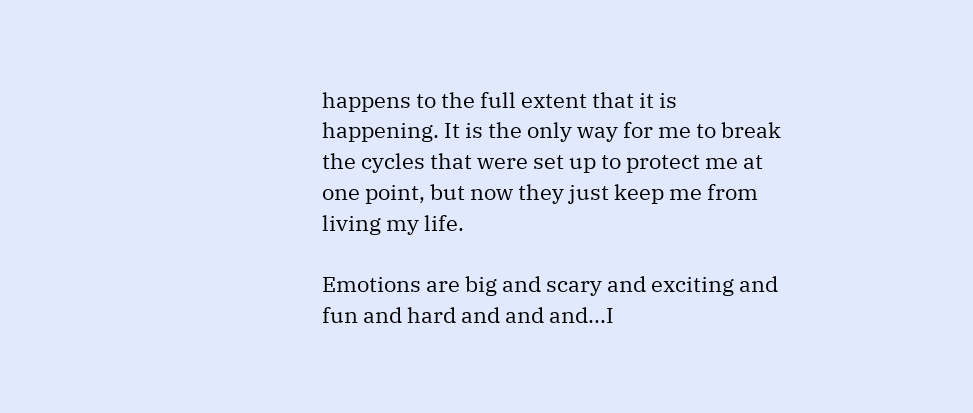happens to the full extent that it is happening. It is the only way for me to break the cycles that were set up to protect me at one point, but now they just keep me from living my life.

Emotions are big and scary and exciting and fun and hard and and and...I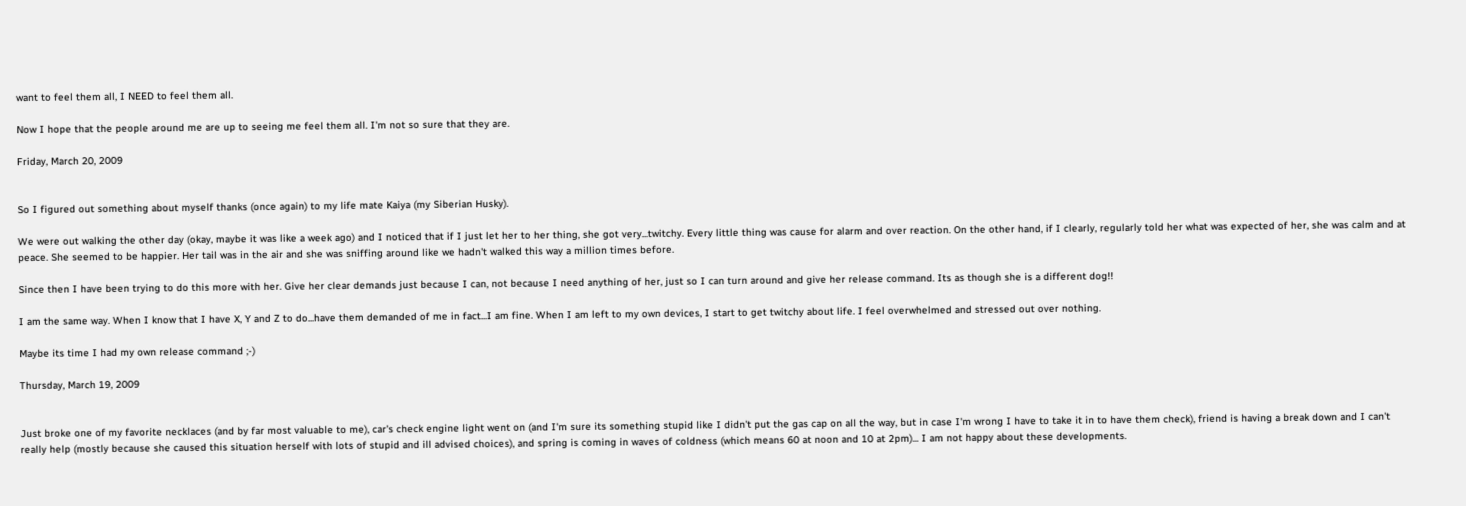want to feel them all, I NEED to feel them all.

Now I hope that the people around me are up to seeing me feel them all. I'm not so sure that they are.

Friday, March 20, 2009


So I figured out something about myself thanks (once again) to my life mate Kaiya (my Siberian Husky).

We were out walking the other day (okay, maybe it was like a week ago) and I noticed that if I just let her to her thing, she got very...twitchy. Every little thing was cause for alarm and over reaction. On the other hand, if I clearly, regularly told her what was expected of her, she was calm and at peace. She seemed to be happier. Her tail was in the air and she was sniffing around like we hadn't walked this way a million times before.

Since then I have been trying to do this more with her. Give her clear demands just because I can, not because I need anything of her, just so I can turn around and give her release command. Its as though she is a different dog!!

I am the same way. When I know that I have X, Y and Z to do...have them demanded of me in fact...I am fine. When I am left to my own devices, I start to get twitchy about life. I feel overwhelmed and stressed out over nothing.

Maybe its time I had my own release command ;-)

Thursday, March 19, 2009


Just broke one of my favorite necklaces (and by far most valuable to me), car's check engine light went on (and I'm sure its something stupid like I didn't put the gas cap on all the way, but in case I'm wrong I have to take it in to have them check), friend is having a break down and I can't really help (mostly because she caused this situation herself with lots of stupid and ill advised choices), and spring is coming in waves of coldness (which means 60 at noon and 10 at 2pm)... I am not happy about these developments.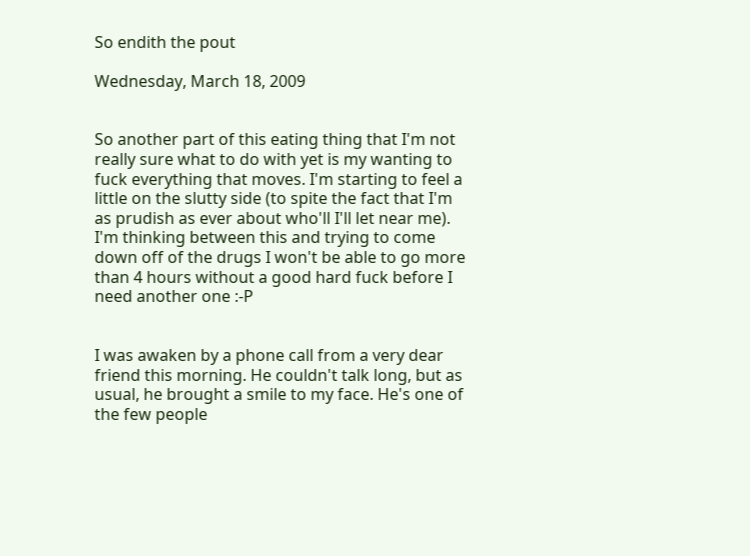So endith the pout

Wednesday, March 18, 2009


So another part of this eating thing that I'm not really sure what to do with yet is my wanting to fuck everything that moves. I'm starting to feel a little on the slutty side (to spite the fact that I'm as prudish as ever about who'll I'll let near me). I'm thinking between this and trying to come down off of the drugs I won't be able to go more than 4 hours without a good hard fuck before I need another one :-P


I was awaken by a phone call from a very dear friend this morning. He couldn't talk long, but as usual, he brought a smile to my face. He's one of the few people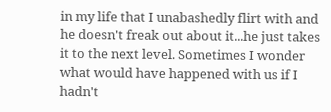in my life that I unabashedly flirt with and he doesn't freak out about it...he just takes it to the next level. Sometimes I wonder what would have happened with us if I hadn't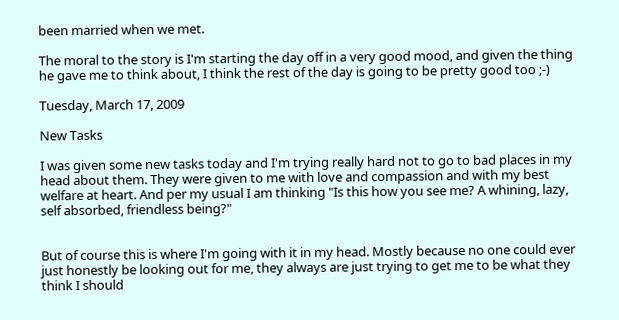been married when we met.

The moral to the story is I'm starting the day off in a very good mood, and given the thing he gave me to think about, I think the rest of the day is going to be pretty good too ;-)

Tuesday, March 17, 2009

New Tasks

I was given some new tasks today and I'm trying really hard not to go to bad places in my head about them. They were given to me with love and compassion and with my best welfare at heart. And per my usual I am thinking "Is this how you see me? A whining, lazy, self absorbed, friendless being?"


But of course this is where I'm going with it in my head. Mostly because no one could ever just honestly be looking out for me, they always are just trying to get me to be what they think I should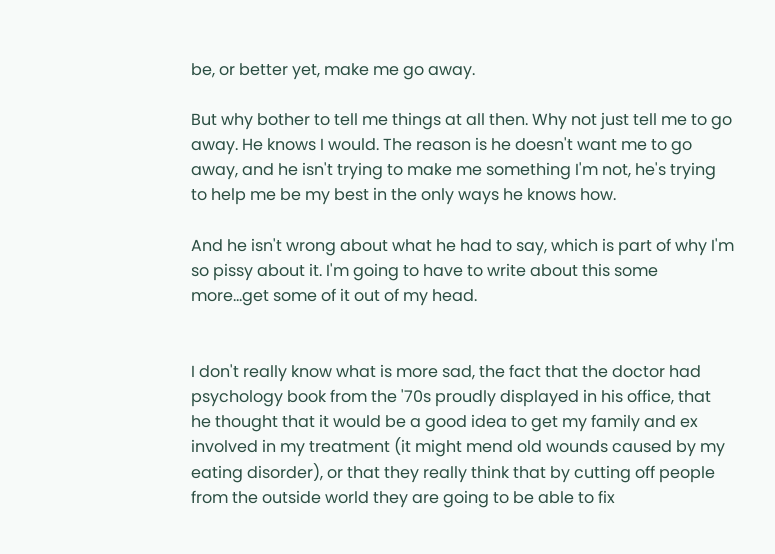be, or better yet, make me go away.

But why bother to tell me things at all then. Why not just tell me to go away. He knows I would. The reason is he doesn't want me to go away, and he isn't trying to make me something I'm not, he's trying to help me be my best in the only ways he knows how.

And he isn't wrong about what he had to say, which is part of why I'm so pissy about it. I'm going to have to write about this some more...get some of it out of my head.


I don't really know what is more sad, the fact that the doctor had psychology book from the '70s proudly displayed in his office, that he thought that it would be a good idea to get my family and ex involved in my treatment (it might mend old wounds caused by my eating disorder), or that they really think that by cutting off people from the outside world they are going to be able to fix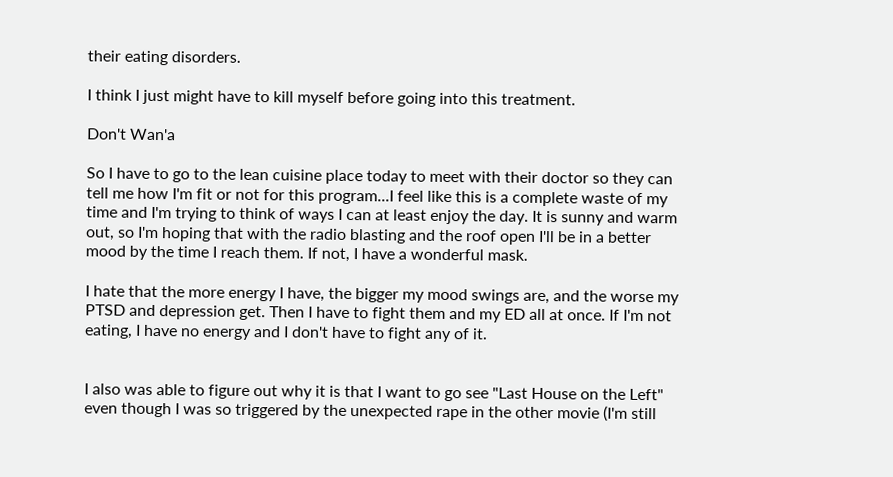their eating disorders.

I think I just might have to kill myself before going into this treatment.

Don't Wan'a

So I have to go to the lean cuisine place today to meet with their doctor so they can tell me how I'm fit or not for this program...I feel like this is a complete waste of my time and I'm trying to think of ways I can at least enjoy the day. It is sunny and warm out, so I'm hoping that with the radio blasting and the roof open I'll be in a better mood by the time I reach them. If not, I have a wonderful mask.

I hate that the more energy I have, the bigger my mood swings are, and the worse my PTSD and depression get. Then I have to fight them and my ED all at once. If I'm not eating, I have no energy and I don't have to fight any of it.


I also was able to figure out why it is that I want to go see "Last House on the Left" even though I was so triggered by the unexpected rape in the other movie (I'm still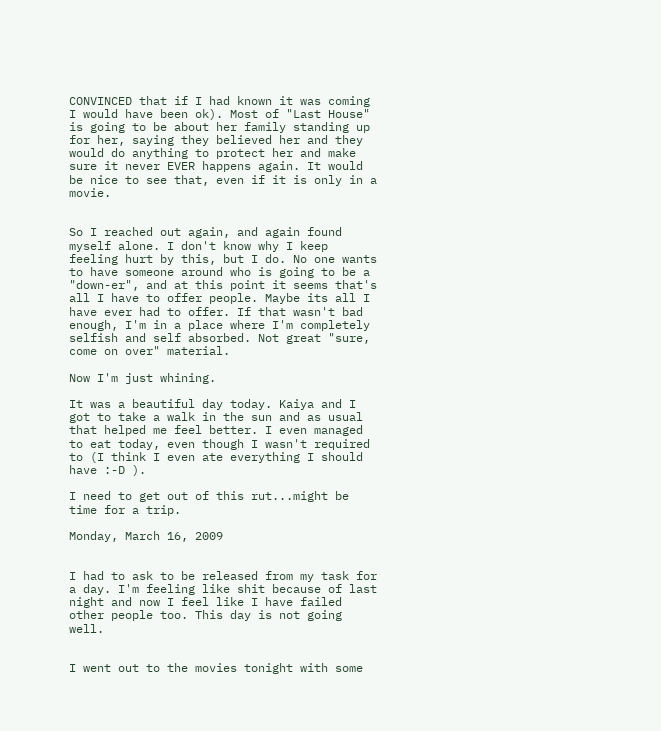CONVINCED that if I had known it was coming I would have been ok). Most of "Last House" is going to be about her family standing up for her, saying they believed her and they would do anything to protect her and make sure it never EVER happens again. It would be nice to see that, even if it is only in a movie.


So I reached out again, and again found myself alone. I don't know why I keep feeling hurt by this, but I do. No one wants to have someone around who is going to be a "down-er", and at this point it seems that's all I have to offer people. Maybe its all I have ever had to offer. If that wasn't bad enough, I'm in a place where I'm completely selfish and self absorbed. Not great "sure, come on over" material.

Now I'm just whining.

It was a beautiful day today. Kaiya and I got to take a walk in the sun and as usual that helped me feel better. I even managed to eat today, even though I wasn't required to (I think I even ate everything I should have :-D ).

I need to get out of this rut...might be time for a trip.

Monday, March 16, 2009


I had to ask to be released from my task for a day. I'm feeling like shit because of last night and now I feel like I have failed other people too. This day is not going well.


I went out to the movies tonight with some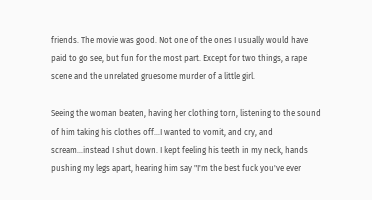friends. The movie was good. Not one of the ones I usually would have paid to go see, but fun for the most part. Except for two things, a rape scene and the unrelated gruesome murder of a little girl.

Seeing the woman beaten, having her clothing torn, listening to the sound of him taking his clothes off...I wanted to vomit, and cry, and scream...instead I shut down. I kept feeling his teeth in my neck, hands pushing my legs apart, hearing him say "I'm the best fuck you've ever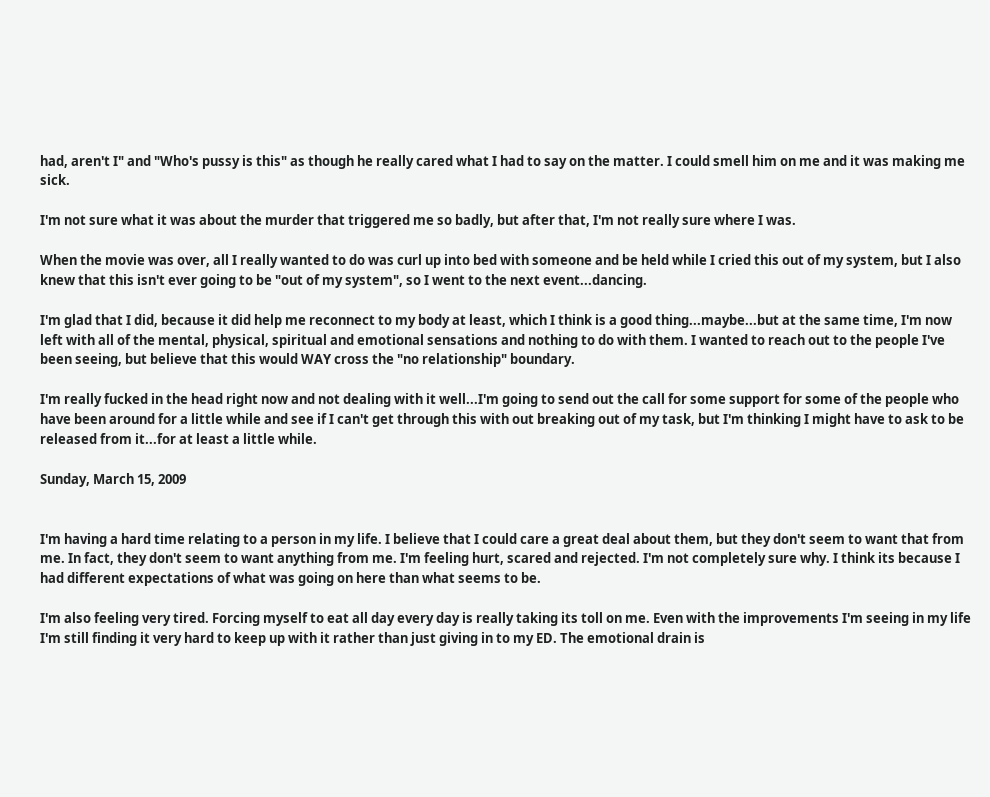had, aren't I" and "Who's pussy is this" as though he really cared what I had to say on the matter. I could smell him on me and it was making me sick.

I'm not sure what it was about the murder that triggered me so badly, but after that, I'm not really sure where I was.

When the movie was over, all I really wanted to do was curl up into bed with someone and be held while I cried this out of my system, but I also knew that this isn't ever going to be "out of my system", so I went to the next event...dancing.

I'm glad that I did, because it did help me reconnect to my body at least, which I think is a good thing...maybe...but at the same time, I'm now left with all of the mental, physical, spiritual and emotional sensations and nothing to do with them. I wanted to reach out to the people I've been seeing, but believe that this would WAY cross the "no relationship" boundary.

I'm really fucked in the head right now and not dealing with it well...I'm going to send out the call for some support for some of the people who have been around for a little while and see if I can't get through this with out breaking out of my task, but I'm thinking I might have to ask to be released from it...for at least a little while.

Sunday, March 15, 2009


I'm having a hard time relating to a person in my life. I believe that I could care a great deal about them, but they don't seem to want that from me. In fact, they don't seem to want anything from me. I'm feeling hurt, scared and rejected. I'm not completely sure why. I think its because I had different expectations of what was going on here than what seems to be.

I'm also feeling very tired. Forcing myself to eat all day every day is really taking its toll on me. Even with the improvements I'm seeing in my life I'm still finding it very hard to keep up with it rather than just giving in to my ED. The emotional drain is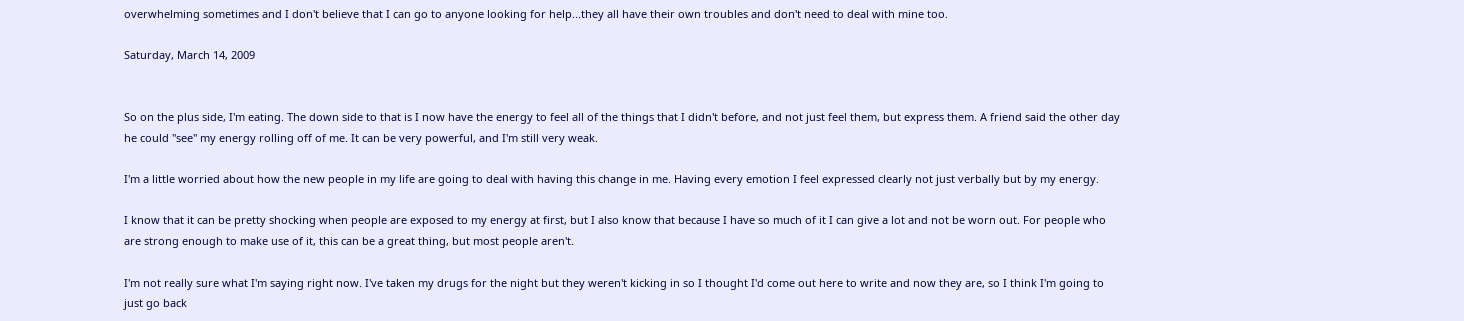overwhelming sometimes and I don't believe that I can go to anyone looking for help...they all have their own troubles and don't need to deal with mine too.

Saturday, March 14, 2009


So on the plus side, I'm eating. The down side to that is I now have the energy to feel all of the things that I didn't before, and not just feel them, but express them. A friend said the other day he could "see" my energy rolling off of me. It can be very powerful, and I'm still very weak.

I'm a little worried about how the new people in my life are going to deal with having this change in me. Having every emotion I feel expressed clearly not just verbally but by my energy.

I know that it can be pretty shocking when people are exposed to my energy at first, but I also know that because I have so much of it I can give a lot and not be worn out. For people who are strong enough to make use of it, this can be a great thing, but most people aren't.

I'm not really sure what I'm saying right now. I've taken my drugs for the night but they weren't kicking in so I thought I'd come out here to write and now they are, so I think I'm going to just go back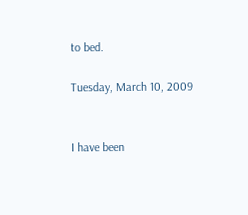to bed.

Tuesday, March 10, 2009


I have been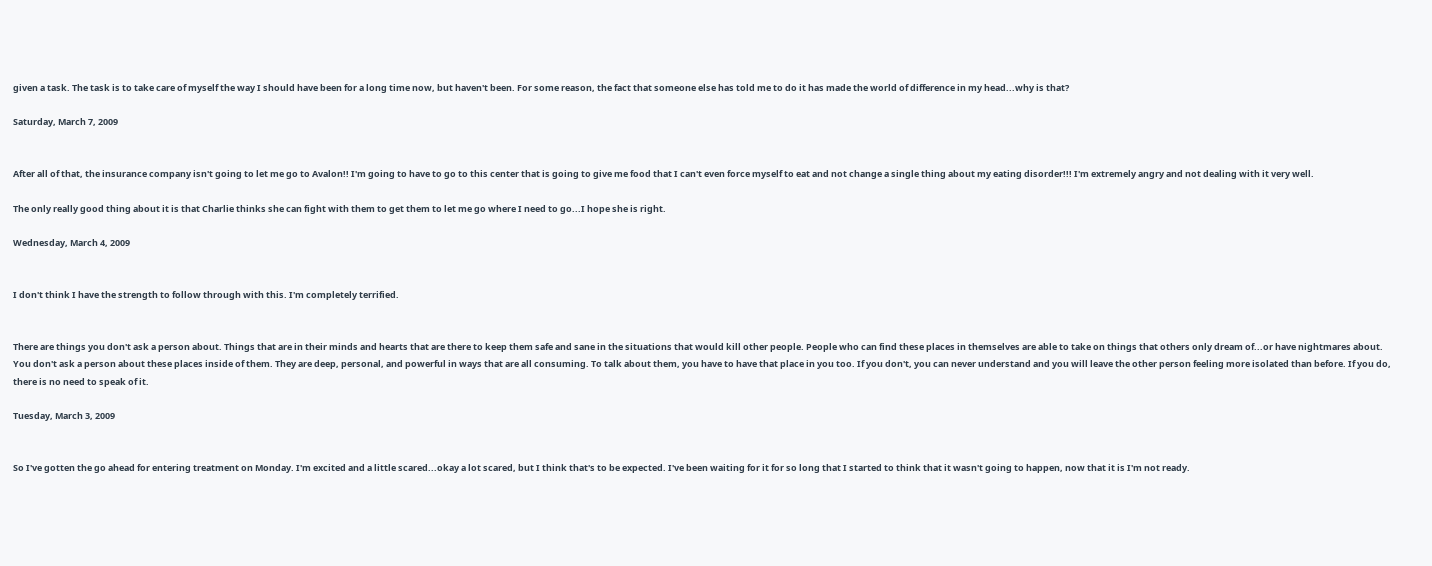given a task. The task is to take care of myself the way I should have been for a long time now, but haven't been. For some reason, the fact that someone else has told me to do it has made the world of difference in my head...why is that?

Saturday, March 7, 2009


After all of that, the insurance company isn't going to let me go to Avalon!! I'm going to have to go to this center that is going to give me food that I can't even force myself to eat and not change a single thing about my eating disorder!!! I'm extremely angry and not dealing with it very well.

The only really good thing about it is that Charlie thinks she can fight with them to get them to let me go where I need to go...I hope she is right.

Wednesday, March 4, 2009


I don't think I have the strength to follow through with this. I'm completely terrified.


There are things you don't ask a person about. Things that are in their minds and hearts that are there to keep them safe and sane in the situations that would kill other people. People who can find these places in themselves are able to take on things that others only dream of...or have nightmares about. You don't ask a person about these places inside of them. They are deep, personal, and powerful in ways that are all consuming. To talk about them, you have to have that place in you too. If you don't, you can never understand and you will leave the other person feeling more isolated than before. If you do, there is no need to speak of it.

Tuesday, March 3, 2009


So I've gotten the go ahead for entering treatment on Monday. I'm excited and a little scared...okay a lot scared, but I think that's to be expected. I've been waiting for it for so long that I started to think that it wasn't going to happen, now that it is I'm not ready.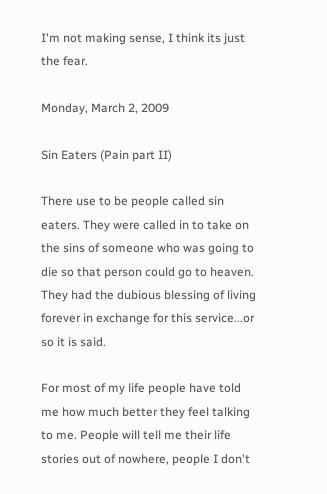I'm not making sense, I think its just the fear.

Monday, March 2, 2009

Sin Eaters (Pain part II)

There use to be people called sin eaters. They were called in to take on the sins of someone who was going to die so that person could go to heaven. They had the dubious blessing of living forever in exchange for this service...or so it is said.

For most of my life people have told me how much better they feel talking to me. People will tell me their life stories out of nowhere, people I don't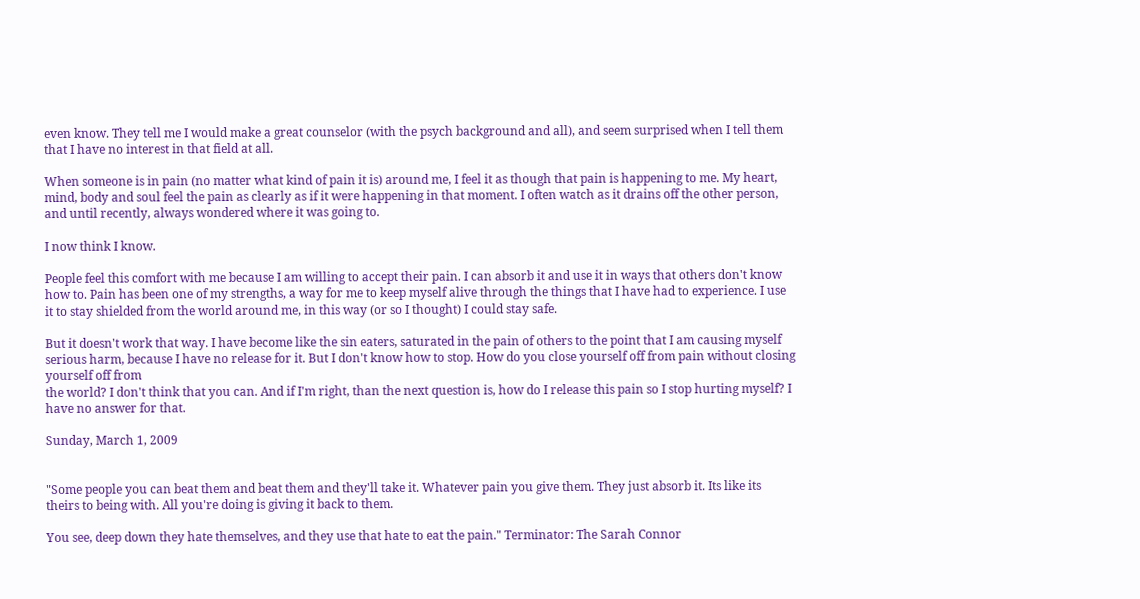even know. They tell me I would make a great counselor (with the psych background and all), and seem surprised when I tell them that I have no interest in that field at all.

When someone is in pain (no matter what kind of pain it is) around me, I feel it as though that pain is happening to me. My heart, mind, body and soul feel the pain as clearly as if it were happening in that moment. I often watch as it drains off the other person, and until recently, always wondered where it was going to.

I now think I know.

People feel this comfort with me because I am willing to accept their pain. I can absorb it and use it in ways that others don't know how to. Pain has been one of my strengths, a way for me to keep myself alive through the things that I have had to experience. I use it to stay shielded from the world around me, in this way (or so I thought) I could stay safe.

But it doesn't work that way. I have become like the sin eaters, saturated in the pain of others to the point that I am causing myself serious harm, because I have no release for it. But I don't know how to stop. How do you close yourself off from pain without closing yourself off from
the world? I don't think that you can. And if I'm right, than the next question is, how do I release this pain so I stop hurting myself? I have no answer for that.

Sunday, March 1, 2009


"Some people you can beat them and beat them and they'll take it. Whatever pain you give them. They just absorb it. Its like its theirs to being with. All you're doing is giving it back to them.

You see, deep down they hate themselves, and they use that hate to eat the pain." Terminator: The Sarah Connor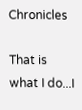Chronicles

That is what I do...I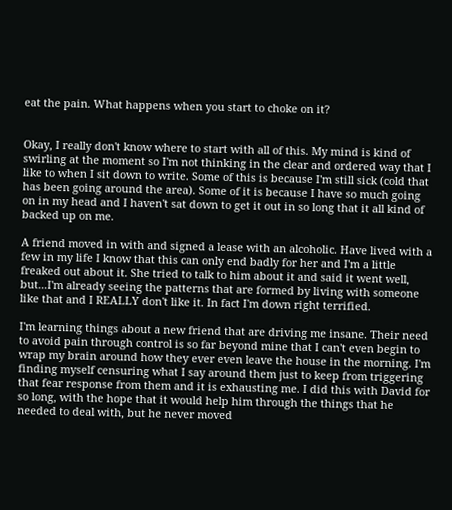eat the pain. What happens when you start to choke on it?


Okay, I really don't know where to start with all of this. My mind is kind of swirling at the moment so I'm not thinking in the clear and ordered way that I like to when I sit down to write. Some of this is because I'm still sick (cold that has been going around the area). Some of it is because I have so much going on in my head and I haven't sat down to get it out in so long that it all kind of backed up on me.

A friend moved in with and signed a lease with an alcoholic. Have lived with a few in my life I know that this can only end badly for her and I'm a little freaked out about it. She tried to talk to him about it and said it went well, but...I'm already seeing the patterns that are formed by living with someone like that and I REALLY don't like it. In fact I'm down right terrified.

I'm learning things about a new friend that are driving me insane. Their need to avoid pain through control is so far beyond mine that I can't even begin to wrap my brain around how they ever even leave the house in the morning. I'm finding myself censuring what I say around them just to keep from triggering that fear response from them and it is exhausting me. I did this with David for so long, with the hope that it would help him through the things that he needed to deal with, but he never moved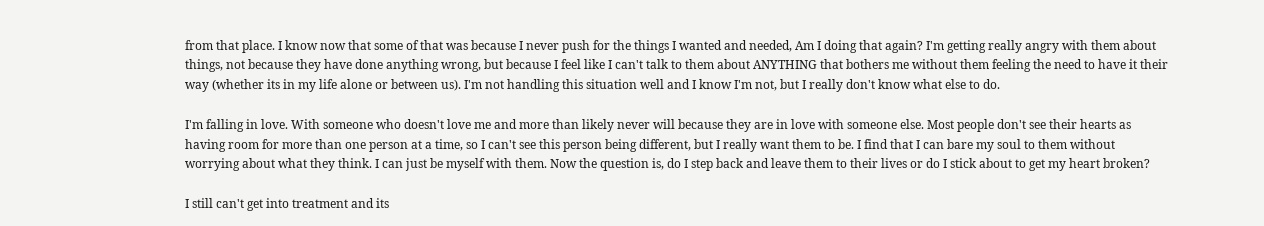from that place. I know now that some of that was because I never push for the things I wanted and needed, Am I doing that again? I'm getting really angry with them about things, not because they have done anything wrong, but because I feel like I can't talk to them about ANYTHING that bothers me without them feeling the need to have it their way (whether its in my life alone or between us). I'm not handling this situation well and I know I'm not, but I really don't know what else to do.

I'm falling in love. With someone who doesn't love me and more than likely never will because they are in love with someone else. Most people don't see their hearts as having room for more than one person at a time, so I can't see this person being different, but I really want them to be. I find that I can bare my soul to them without worrying about what they think. I can just be myself with them. Now the question is, do I step back and leave them to their lives or do I stick about to get my heart broken?

I still can't get into treatment and its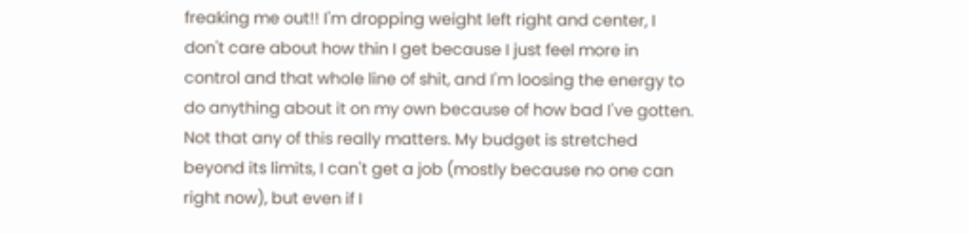freaking me out!! I'm dropping weight left right and center, I don't care about how thin I get because I just feel more in control and that whole line of shit, and I'm loosing the energy to do anything about it on my own because of how bad I've gotten. Not that any of this really matters. My budget is stretched beyond its limits, I can't get a job (mostly because no one can right now), but even if I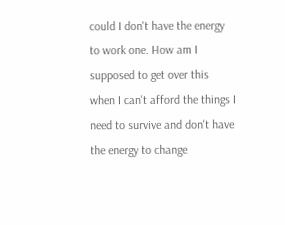could I don't have the energy to work one. How am I supposed to get over this when I can't afford the things I need to survive and don't have the energy to change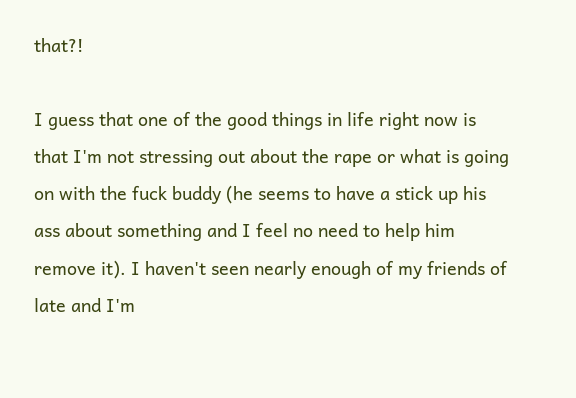that?!

I guess that one of the good things in life right now is that I'm not stressing out about the rape or what is going on with the fuck buddy (he seems to have a stick up his ass about something and I feel no need to help him remove it). I haven't seen nearly enough of my friends of late and I'm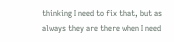thinking I need to fix that, but as always they are there when I need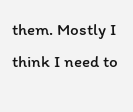them. Mostly I think I need to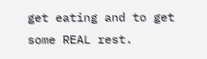get eating and to get some REAL rest.